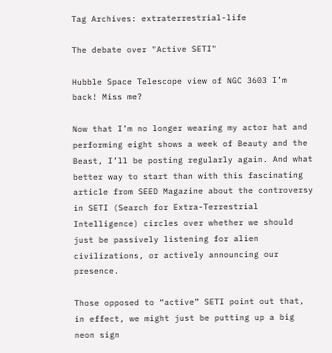Tag Archives: extraterrestrial-life

The debate over "Active SETI"

Hubble Space Telescope view of NGC 3603 I’m back! Miss me?

Now that I’m no longer wearing my actor hat and performing eight shows a week of Beauty and the Beast, I’ll be posting regularly again. And what better way to start than with this fascinating article from SEED Magazine about the controversy in SETI (Search for Extra-Terrestrial Intelligence) circles over whether we should just be passively listening for alien civilizations, or actively announcing our presence.

Those opposed to “active” SETI point out that, in effect, we might just be putting up a big neon sign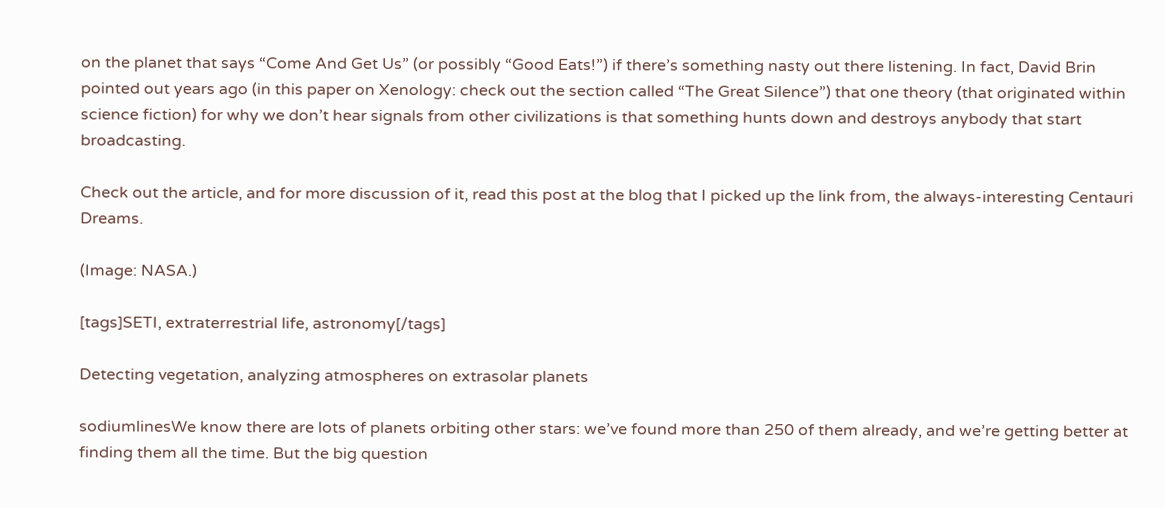on the planet that says “Come And Get Us” (or possibly “Good Eats!”) if there’s something nasty out there listening. In fact, David Brin pointed out years ago (in this paper on Xenology: check out the section called “The Great Silence”) that one theory (that originated within science fiction) for why we don’t hear signals from other civilizations is that something hunts down and destroys anybody that start broadcasting.

Check out the article, and for more discussion of it, read this post at the blog that I picked up the link from, the always-interesting Centauri Dreams.

(Image: NASA.)

[tags]SETI, extraterrestrial life, astronomy[/tags]

Detecting vegetation, analyzing atmospheres on extrasolar planets

sodiumlinesWe know there are lots of planets orbiting other stars: we’ve found more than 250 of them already, and we’re getting better at finding them all the time. But the big question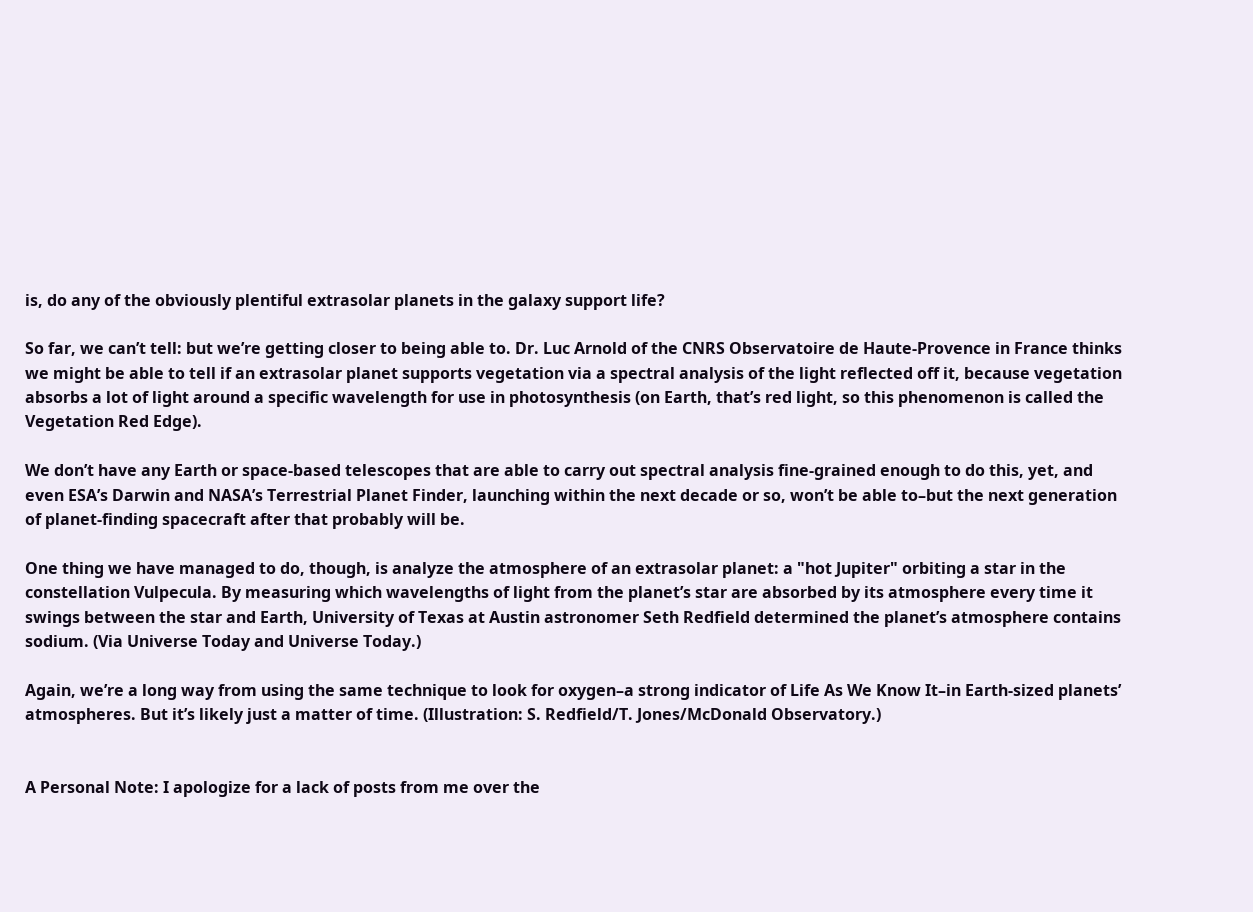is, do any of the obviously plentiful extrasolar planets in the galaxy support life?

So far, we can’t tell: but we’re getting closer to being able to. Dr. Luc Arnold of the CNRS Observatoire de Haute-Provence in France thinks we might be able to tell if an extrasolar planet supports vegetation via a spectral analysis of the light reflected off it, because vegetation absorbs a lot of light around a specific wavelength for use in photosynthesis (on Earth, that’s red light, so this phenomenon is called the Vegetation Red Edge).

We don’t have any Earth or space-based telescopes that are able to carry out spectral analysis fine-grained enough to do this, yet, and even ESA’s Darwin and NASA’s Terrestrial Planet Finder, launching within the next decade or so, won’t be able to–but the next generation of planet-finding spacecraft after that probably will be.

One thing we have managed to do, though, is analyze the atmosphere of an extrasolar planet: a "hot Jupiter" orbiting a star in the constellation Vulpecula. By measuring which wavelengths of light from the planet’s star are absorbed by its atmosphere every time it swings between the star and Earth, University of Texas at Austin astronomer Seth Redfield determined the planet’s atmosphere contains sodium. (Via Universe Today and Universe Today.)

Again, we’re a long way from using the same technique to look for oxygen–a strong indicator of Life As We Know It–in Earth-sized planets’ atmospheres. But it’s likely just a matter of time. (Illustration: S. Redfield/T. Jones/McDonald Observatory.)


A Personal Note: I apologize for a lack of posts from me over the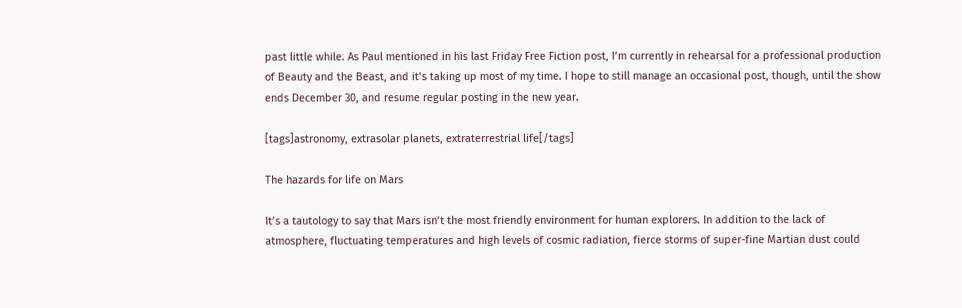past little while. As Paul mentioned in his last Friday Free Fiction post, I’m currently in rehearsal for a professional production of Beauty and the Beast, and it’s taking up most of my time. I hope to still manage an occasional post, though, until the show ends December 30, and resume regular posting in the new year.

[tags]astronomy, extrasolar planets, extraterrestrial life[/tags]

The hazards for life on Mars

It’s a tautology to say that Mars isn’t the most friendly environment for human explorers. In addition to the lack of atmosphere, fluctuating temperatures and high levels of cosmic radiation, fierce storms of super-fine Martian dust could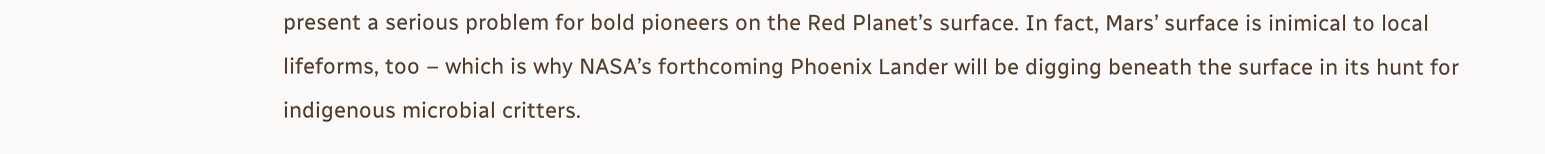present a serious problem for bold pioneers on the Red Planet’s surface. In fact, Mars’ surface is inimical to local lifeforms, too – which is why NASA’s forthcoming Phoenix Lander will be digging beneath the surface in its hunt for indigenous microbial critters.